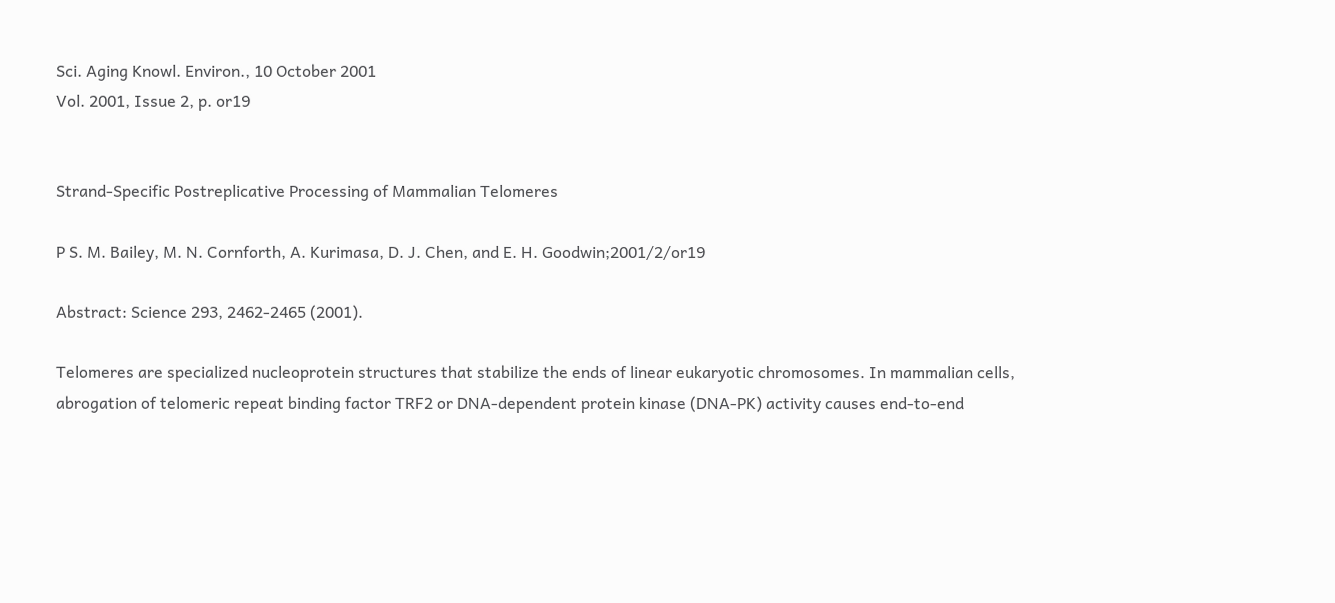Sci. Aging Knowl. Environ., 10 October 2001
Vol. 2001, Issue 2, p. or19


Strand-Specific Postreplicative Processing of Mammalian Telomeres

P S. M. Bailey, M. N. Cornforth, A. Kurimasa, D. J. Chen, and E. H. Goodwin;2001/2/or19

Abstract: Science 293, 2462-2465 (2001).

Telomeres are specialized nucleoprotein structures that stabilize the ends of linear eukaryotic chromosomes. In mammalian cells, abrogation of telomeric repeat binding factor TRF2 or DNA-dependent protein kinase (DNA-PK) activity causes end-to-end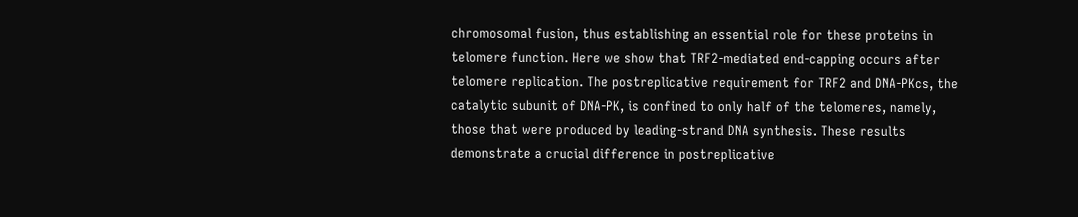chromosomal fusion, thus establishing an essential role for these proteins in telomere function. Here we show that TRF2-mediated end-capping occurs after telomere replication. The postreplicative requirement for TRF2 and DNA-PKcs, the catalytic subunit of DNA-PK, is confined to only half of the telomeres, namely, those that were produced by leading-strand DNA synthesis. These results demonstrate a crucial difference in postreplicative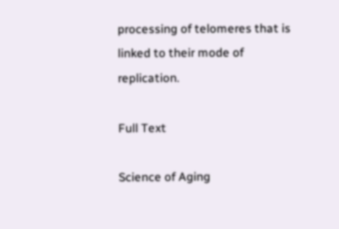processing of telomeres that is linked to their mode of replication.

Full Text

Science of Aging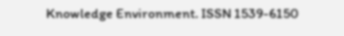Knowledge Environment. ISSN 1539-6150